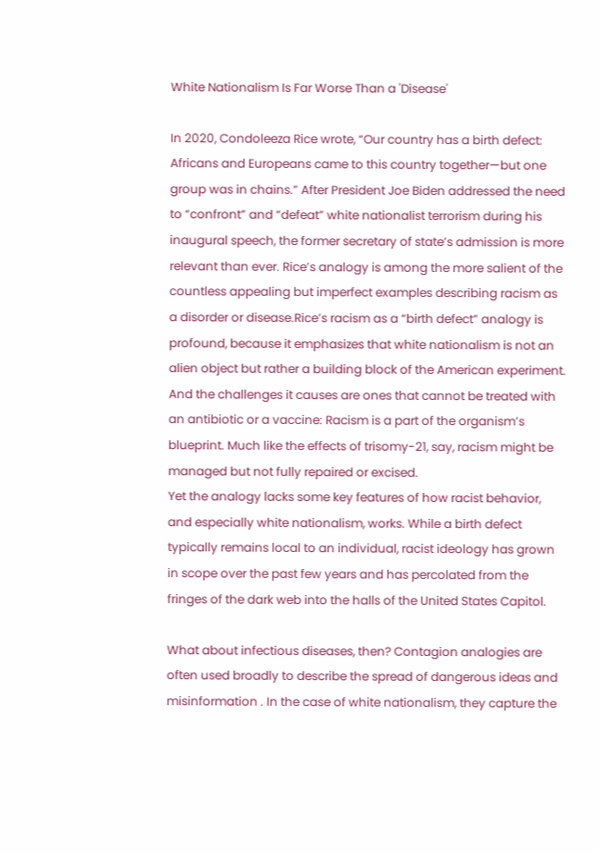White Nationalism Is Far Worse Than a 'Disease'

In 2020, Condoleeza Rice wrote, “Our country has a birth defect: Africans and Europeans came to this country together—but one group was in chains.” After President Joe Biden addressed the need to “confront” and “defeat” white nationalist terrorism during his inaugural speech, the former secretary of state’s admission is more relevant than ever. Rice’s analogy is among the more salient of the countless appealing but imperfect examples describing racism as a disorder or disease.Rice’s racism as a “birth defect” analogy is profound, because it emphasizes that white nationalism is not an alien object but rather a building block of the American experiment. And the challenges it causes are ones that cannot be treated with an antibiotic or a vaccine: Racism is a part of the organism’s blueprint. Much like the effects of trisomy-21, say, racism might be managed but not fully repaired or excised.
Yet the analogy lacks some key features of how racist behavior, and especially white nationalism, works. While a birth defect typically remains local to an individual, racist ideology has grown in scope over the past few years and has percolated from the fringes of the dark web into the halls of the United States Capitol.

What about infectious diseases, then? Contagion analogies are often used broadly to describe the spread of dangerous ideas and misinformation . In the case of white nationalism, they capture the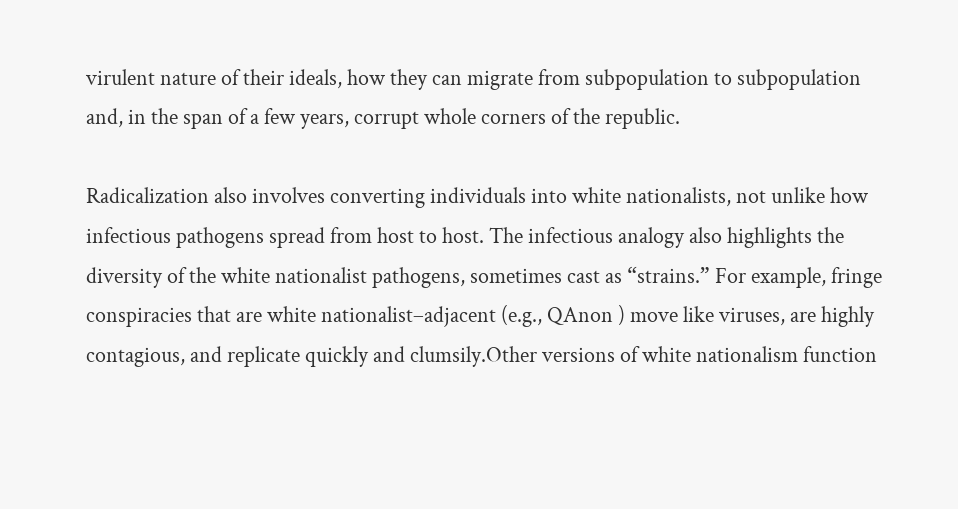virulent nature of their ideals, how they can migrate from subpopulation to subpopulation and, in the span of a few years, corrupt whole corners of the republic.

Radicalization also involves converting individuals into white nationalists, not unlike how infectious pathogens spread from host to host. The infectious analogy also highlights the diversity of the white nationalist pathogens, sometimes cast as “strains.” For example, fringe conspiracies that are white nationalist–adjacent (e.g., QAnon ) move like viruses, are highly contagious, and replicate quickly and clumsily.Other versions of white nationalism function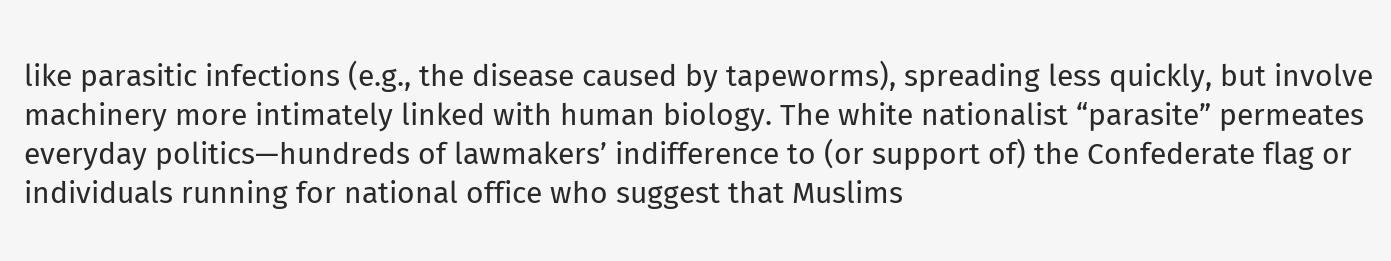like parasitic infections (e.g., the disease caused by tapeworms), spreading less quickly, but involve machinery more intimately linked with human biology. The white nationalist “parasite” permeates everyday politics—hundreds of lawmakers’ indifference to (or support of) the Confederate flag or individuals running for national office who suggest that Muslims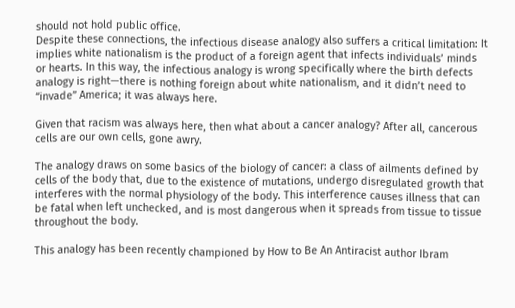should not hold public office.
Despite these connections, the infectious disease analogy also suffers a critical limitation: It implies white nationalism is the product of a foreign agent that infects individuals’ minds or hearts. In this way, the infectious analogy is wrong specifically where the birth defects analogy is right—there is nothing foreign about white nationalism, and it didn’t need to “invade” America; it was always here.

Given that racism was always here, then what about a cancer analogy? After all, cancerous cells are our own cells, gone awry.

The analogy draws on some basics of the biology of cancer: a class of ailments defined by cells of the body that, due to the existence of mutations, undergo disregulated growth that interferes with the normal physiology of the body. This interference causes illness that can be fatal when left unchecked, and is most dangerous when it spreads from tissue to tissue throughout the body.

This analogy has been recently championed by How to Be An Antiracist author Ibram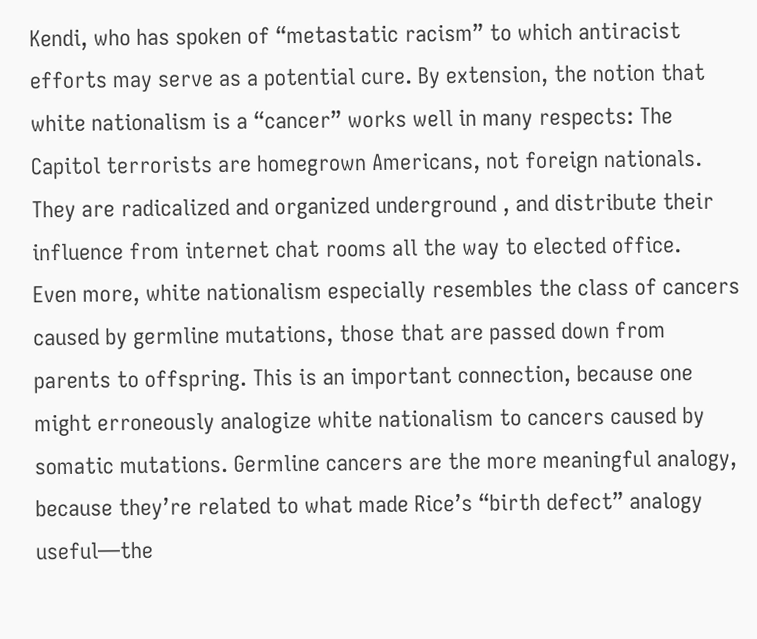Kendi, who has spoken of “metastatic racism” to which antiracist efforts may serve as a potential cure. By extension, the notion that white nationalism is a “cancer” works well in many respects: The Capitol terrorists are homegrown Americans, not foreign nationals. They are radicalized and organized underground , and distribute their influence from internet chat rooms all the way to elected office.
Even more, white nationalism especially resembles the class of cancers caused by germline mutations, those that are passed down from parents to offspring. This is an important connection, because one might erroneously analogize white nationalism to cancers caused by somatic mutations. Germline cancers are the more meaningful analogy, because they’re related to what made Rice’s “birth defect” analogy useful—the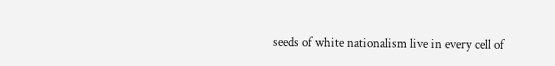seeds of white nationalism live in every cell of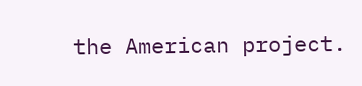the American project.